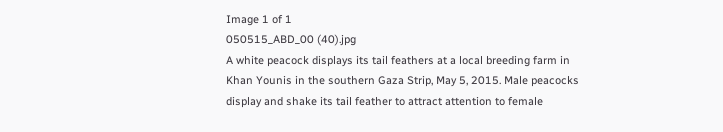Image 1 of 1
050515_ABD_00 (40).jpg
A white peacock displays its tail feathers at a local breeding farm in Khan Younis in the southern Gaza Strip, May 5, 2015. Male peacocks display and shake its tail feather to attract attention to female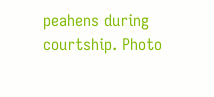peahens during courtship. Photo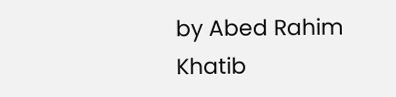by Abed Rahim Khatib